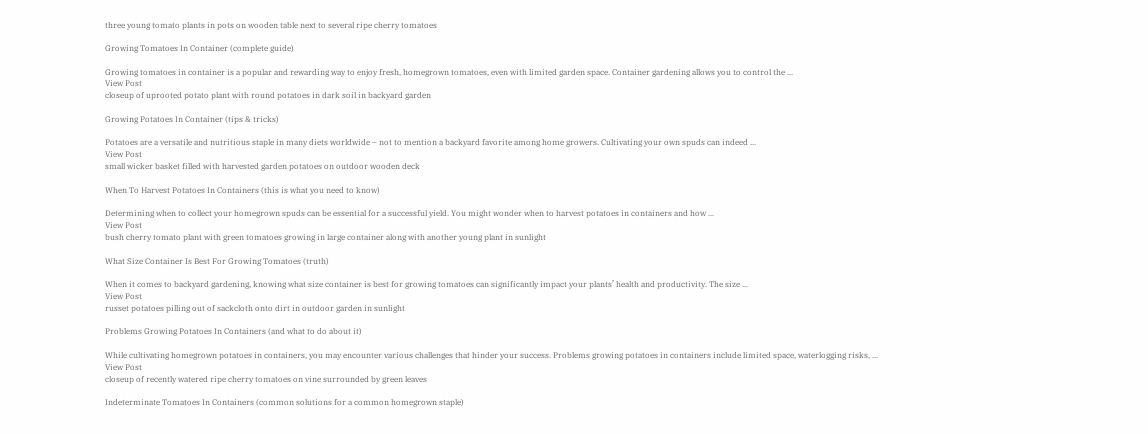three young tomato plants in pots on wooden table next to several ripe cherry tomatoes

Growing Tomatoes In Container (complete guide)

Growing tomatoes in container is a popular and rewarding way to enjoy fresh, homegrown tomatoes, even with limited garden space. Container gardening allows you to control the ...
View Post
closeup of uprooted potato plant with round potatoes in dark soil in backyard garden

Growing Potatoes In Container (tips & tricks)

Potatoes are a versatile and nutritious staple in many diets worldwide – not to mention a backyard favorite among home growers. Cultivating your own spuds can indeed ...
View Post
small wicker basket filled with harvested garden potatoes on outdoor wooden deck

When To Harvest Potatoes In Containers (this is what you need to know)

Determining when to collect your homegrown spuds can be essential for a successful yield. You might wonder when to harvest potatoes in containers and how ...
View Post
bush cherry tomato plant with green tomatoes growing in large container along with another young plant in sunlight

What Size Container Is Best For Growing Tomatoes (truth)

When it comes to backyard gardening, knowing what size container is best for growing tomatoes can significantly impact your plants’ health and productivity. The size ...
View Post
russet potatoes pilling out of sackcloth onto dirt in outdoor garden in sunlight

Problems Growing Potatoes In Containers (and what to do about it)

While cultivating homegrown potatoes in containers, you may encounter various challenges that hinder your success. Problems growing potatoes in containers include limited space, waterlogging risks, ...
View Post
closeup of recently watered ripe cherry tomatoes on vine surrounded by green leaves

Indeterminate Tomatoes In Containers (common solutions for a common homegrown staple)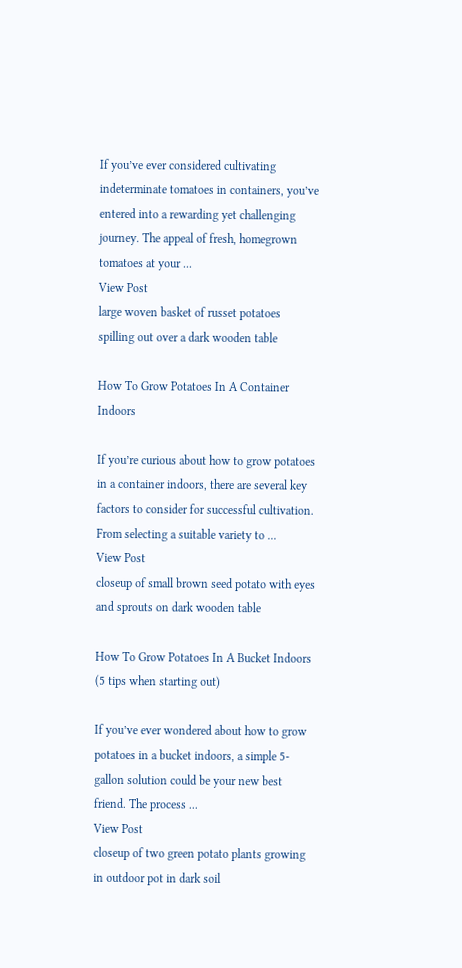If you’ve ever considered cultivating indeterminate tomatoes in containers, you’ve entered into a rewarding yet challenging journey. The appeal of fresh, homegrown tomatoes at your ...
View Post
large woven basket of russet potatoes spilling out over a dark wooden table

How To Grow Potatoes In A Container Indoors

If you’re curious about how to grow potatoes in a container indoors, there are several key factors to consider for successful cultivation. From selecting a suitable variety to ...
View Post
closeup of small brown seed potato with eyes and sprouts on dark wooden table

How To Grow Potatoes In A Bucket Indoors (5 tips when starting out)

If you’ve ever wondered about how to grow potatoes in a bucket indoors, a simple 5-gallon solution could be your new best friend. The process ...
View Post
closeup of two green potato plants growing in outdoor pot in dark soil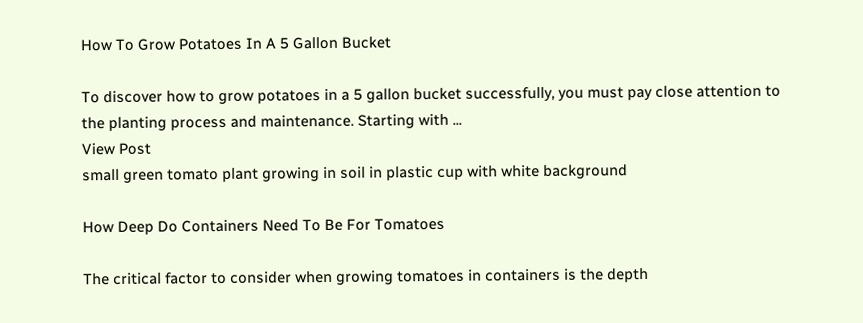How To Grow Potatoes In A 5 Gallon Bucket

To discover how to grow potatoes in a 5 gallon bucket successfully, you must pay close attention to the planting process and maintenance. Starting with ...
View Post
small green tomato plant growing in soil in plastic cup with white background

How Deep Do Containers Need To Be For Tomatoes

The critical factor to consider when growing tomatoes in containers is the depth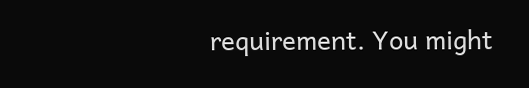requirement. You might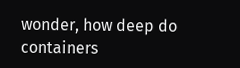wonder, how deep do containers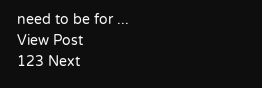need to be for ...
View Post
123 Next